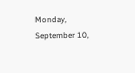Monday, September 10,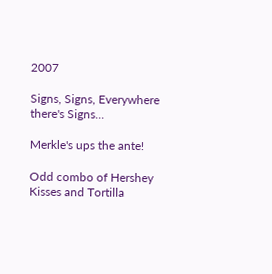2007

Signs, Signs, Everywhere there's Signs...

Merkle's ups the ante!

Odd combo of Hershey Kisses and Tortilla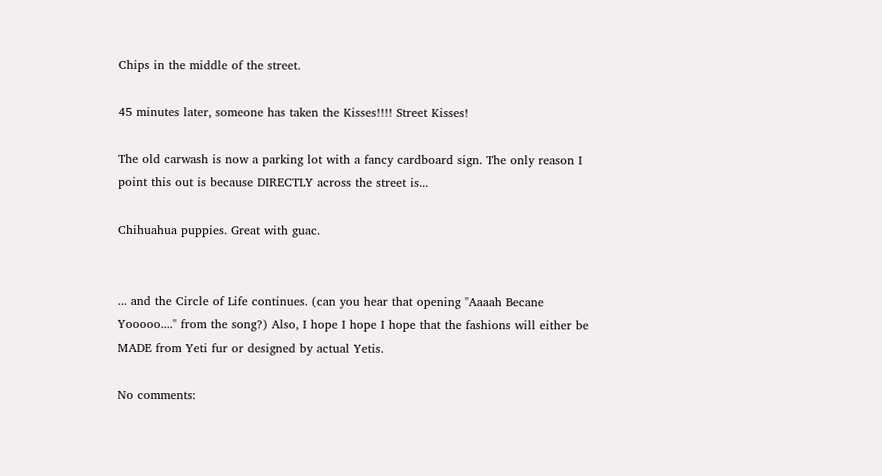Chips in the middle of the street.

45 minutes later, someone has taken the Kisses!!!! Street Kisses!

The old carwash is now a parking lot with a fancy cardboard sign. The only reason I point this out is because DIRECTLY across the street is...

Chihuahua puppies. Great with guac.


... and the Circle of Life continues. (can you hear that opening "Aaaah Becane Yooooo...." from the song?) Also, I hope I hope I hope that the fashions will either be MADE from Yeti fur or designed by actual Yetis.

No comments: